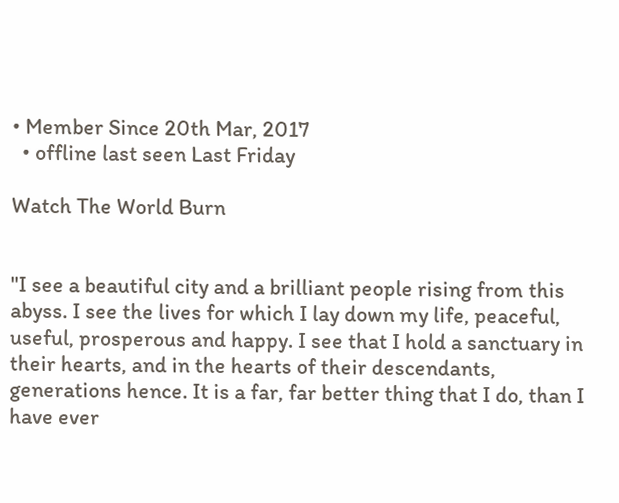• Member Since 20th Mar, 2017
  • offline last seen Last Friday

Watch The World Burn


"I see a beautiful city and a brilliant people rising from this abyss. I see the lives for which I lay down my life, peaceful, useful, prosperous and happy. I see that I hold a sanctuary in their hearts, and in the hearts of their descendants, generations hence. It is a far, far better thing that I do, than I have ever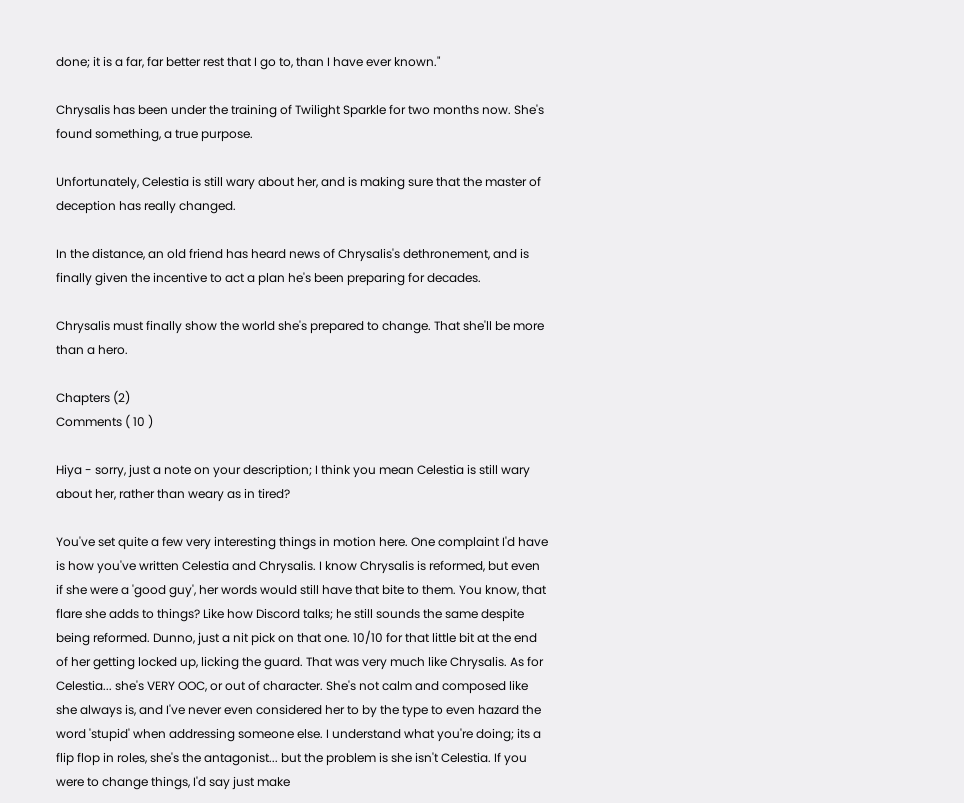done; it is a far, far better rest that I go to, than I have ever known."

Chrysalis has been under the training of Twilight Sparkle for two months now. She's found something, a true purpose.

Unfortunately, Celestia is still wary about her, and is making sure that the master of deception has really changed.

In the distance, an old friend has heard news of Chrysalis's dethronement, and is finally given the incentive to act a plan he's been preparing for decades.

Chrysalis must finally show the world she's prepared to change. That she'll be more than a hero.

Chapters (2)
Comments ( 10 )

Hiya - sorry, just a note on your description; I think you mean Celestia is still wary about her, rather than weary as in tired?

You've set quite a few very interesting things in motion here. One complaint I'd have is how you've written Celestia and Chrysalis. I know Chrysalis is reformed, but even if she were a 'good guy', her words would still have that bite to them. You know, that flare she adds to things? Like how Discord talks; he still sounds the same despite being reformed. Dunno, just a nit pick on that one. 10/10 for that little bit at the end of her getting locked up, licking the guard. That was very much like Chrysalis. As for Celestia... she's VERY OOC, or out of character. She's not calm and composed like she always is, and I've never even considered her to by the type to even hazard the word 'stupid' when addressing someone else. I understand what you're doing; its a flip flop in roles, she's the antagonist... but the problem is she isn't Celestia. If you were to change things, I'd say just make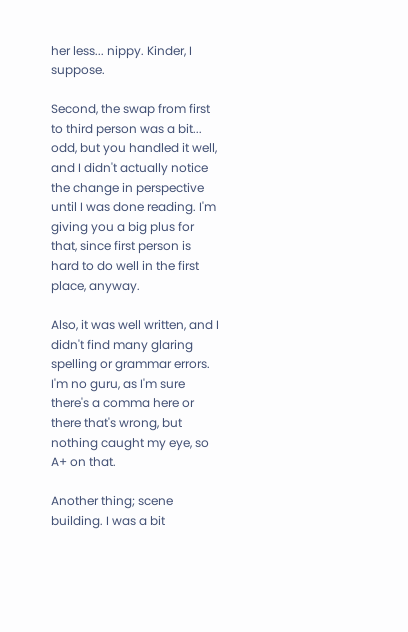her less... nippy. Kinder, I suppose.

Second, the swap from first to third person was a bit... odd, but you handled it well, and I didn't actually notice the change in perspective until I was done reading. I'm giving you a big plus for that, since first person is hard to do well in the first place, anyway.

Also, it was well written, and I didn't find many glaring spelling or grammar errors. I'm no guru, as I'm sure there's a comma here or there that's wrong, but nothing caught my eye, so A+ on that.

Another thing; scene building. I was a bit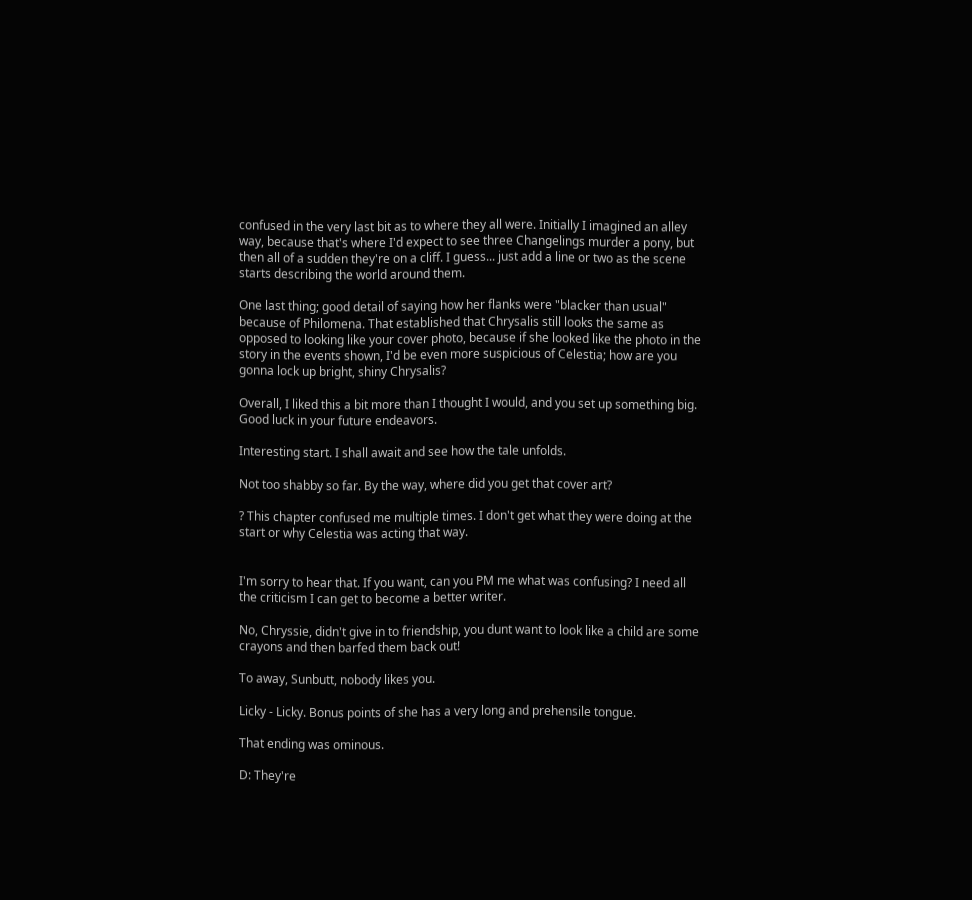confused in the very last bit as to where they all were. Initially I imagined an alley way, because that's where I'd expect to see three Changelings murder a pony, but then all of a sudden they're on a cliff. I guess... just add a line or two as the scene starts describing the world around them.

One last thing; good detail of saying how her flanks were "blacker than usual" because of Philomena. That established that Chrysalis still looks the same as opposed to looking like your cover photo, because if she looked like the photo in the story in the events shown, I'd be even more suspicious of Celestia; how are you gonna lock up bright, shiny Chrysalis?

Overall, I liked this a bit more than I thought I would, and you set up something big. Good luck in your future endeavors.

Interesting start. I shall await and see how the tale unfolds.

Not too shabby so far. By the way, where did you get that cover art?

? This chapter confused me multiple times. I don't get what they were doing at the start or why Celestia was acting that way.


I'm sorry to hear that. If you want, can you PM me what was confusing? I need all the criticism I can get to become a better writer.

No, Chryssie, didn't give in to friendship, you dunt want to look like a child are some crayons and then barfed them back out!

To away, Sunbutt, nobody likes you.

Licky - Licky. Bonus points of she has a very long and prehensile tongue.

That ending was ominous.

D: They're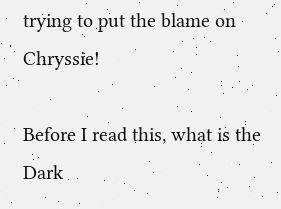trying to put the blame on Chryssie!

Before I read this, what is the Dark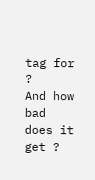tag for ?
And how bad does it get ?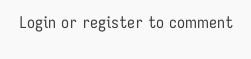Login or register to comment